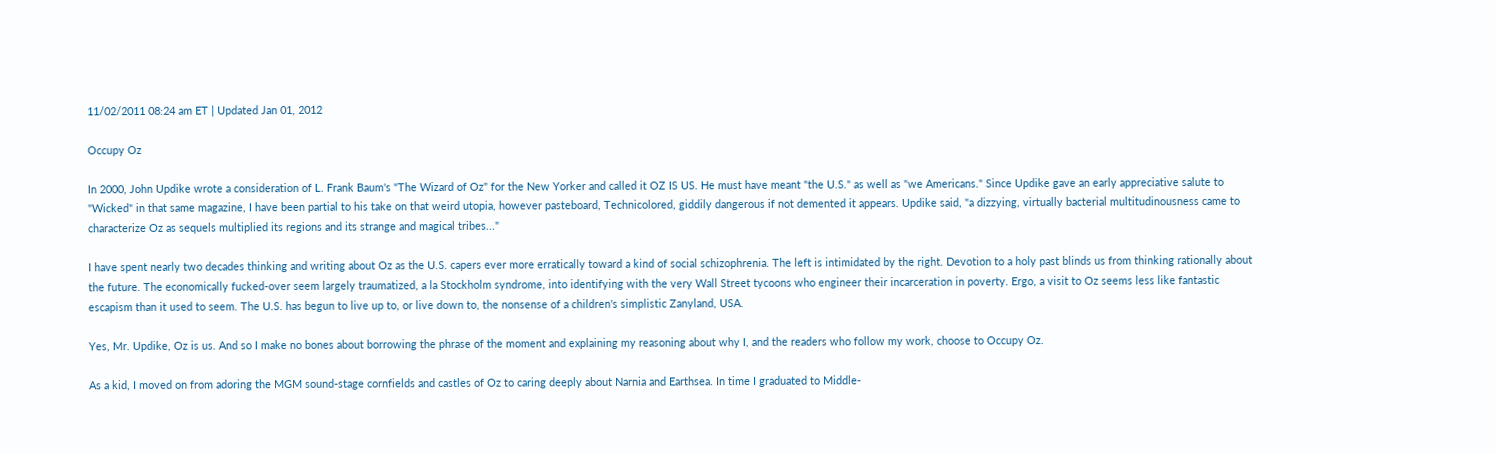11/02/2011 08:24 am ET | Updated Jan 01, 2012

Occupy Oz

In 2000, John Updike wrote a consideration of L. Frank Baum's "The Wizard of Oz" for the New Yorker and called it OZ IS US. He must have meant "the U.S." as well as "we Americans." Since Updike gave an early appreciative salute to "Wicked" in that same magazine, I have been partial to his take on that weird utopia, however pasteboard, Technicolored, giddily dangerous if not demented it appears. Updike said, "a dizzying, virtually bacterial multitudinousness came to characterize Oz as sequels multiplied its regions and its strange and magical tribes..."

I have spent nearly two decades thinking and writing about Oz as the U.S. capers ever more erratically toward a kind of social schizophrenia. The left is intimidated by the right. Devotion to a holy past blinds us from thinking rationally about the future. The economically fucked-over seem largely traumatized, a la Stockholm syndrome, into identifying with the very Wall Street tycoons who engineer their incarceration in poverty. Ergo, a visit to Oz seems less like fantastic escapism than it used to seem. The U.S. has begun to live up to, or live down to, the nonsense of a children's simplistic Zanyland, USA.

Yes, Mr. Updike, Oz is us. And so I make no bones about borrowing the phrase of the moment and explaining my reasoning about why I, and the readers who follow my work, choose to Occupy Oz.

As a kid, I moved on from adoring the MGM sound-stage cornfields and castles of Oz to caring deeply about Narnia and Earthsea. In time I graduated to Middle-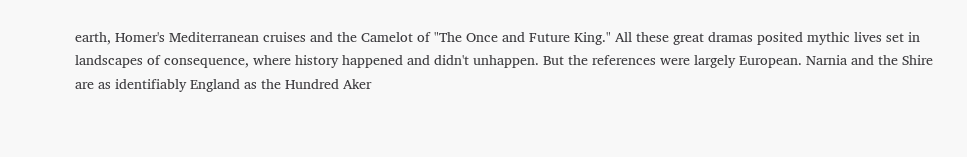earth, Homer's Mediterranean cruises and the Camelot of "The Once and Future King." All these great dramas posited mythic lives set in landscapes of consequence, where history happened and didn't unhappen. But the references were largely European. Narnia and the Shire are as identifiably England as the Hundred Aker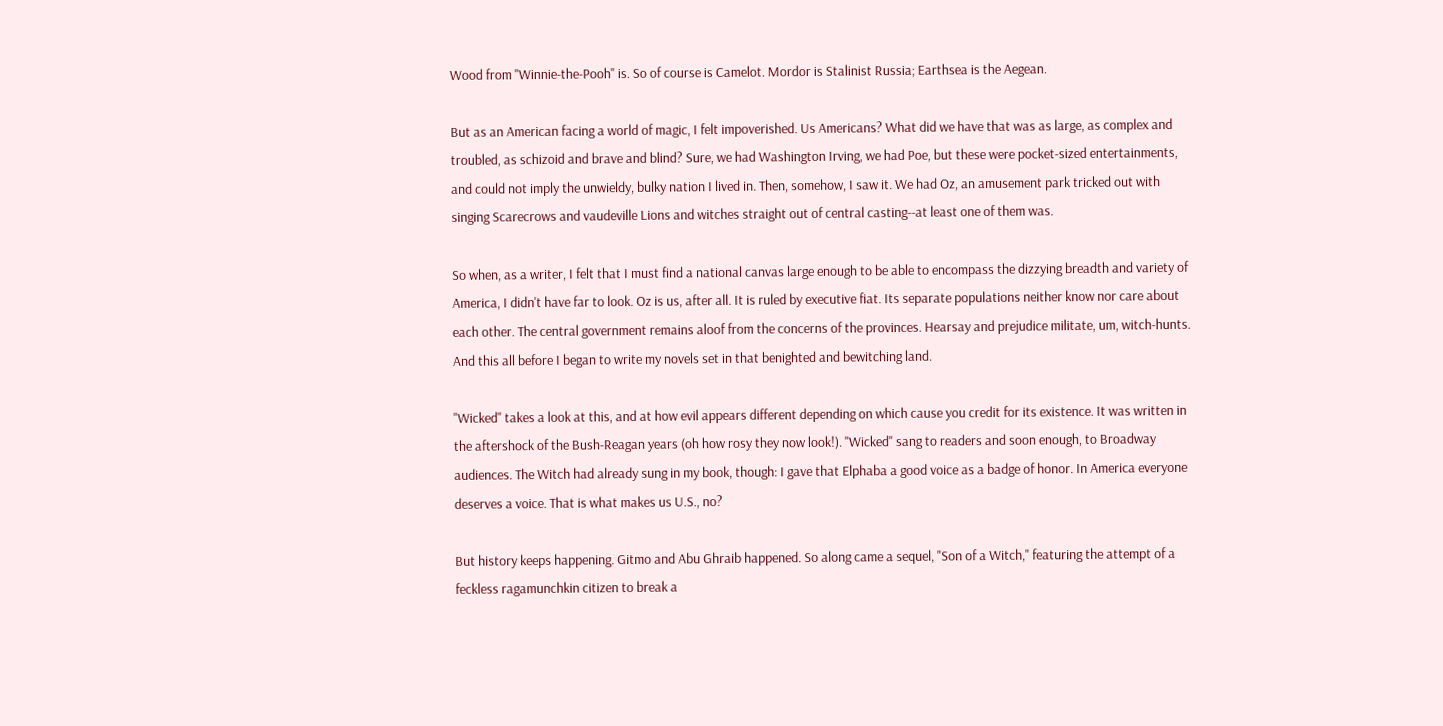Wood from "Winnie-the-Pooh" is. So of course is Camelot. Mordor is Stalinist Russia; Earthsea is the Aegean.

But as an American facing a world of magic, I felt impoverished. Us Americans? What did we have that was as large, as complex and troubled, as schizoid and brave and blind? Sure, we had Washington Irving, we had Poe, but these were pocket-sized entertainments, and could not imply the unwieldy, bulky nation I lived in. Then, somehow, I saw it. We had Oz, an amusement park tricked out with singing Scarecrows and vaudeville Lions and witches straight out of central casting--at least one of them was.

So when, as a writer, I felt that I must find a national canvas large enough to be able to encompass the dizzying breadth and variety of America, I didn't have far to look. Oz is us, after all. It is ruled by executive fiat. Its separate populations neither know nor care about each other. The central government remains aloof from the concerns of the provinces. Hearsay and prejudice militate, um, witch-hunts. And this all before I began to write my novels set in that benighted and bewitching land.

"Wicked" takes a look at this, and at how evil appears different depending on which cause you credit for its existence. It was written in the aftershock of the Bush-Reagan years (oh how rosy they now look!). "Wicked" sang to readers and soon enough, to Broadway audiences. The Witch had already sung in my book, though: I gave that Elphaba a good voice as a badge of honor. In America everyone deserves a voice. That is what makes us U.S., no?

But history keeps happening. Gitmo and Abu Ghraib happened. So along came a sequel, "Son of a Witch," featuring the attempt of a feckless ragamunchkin citizen to break a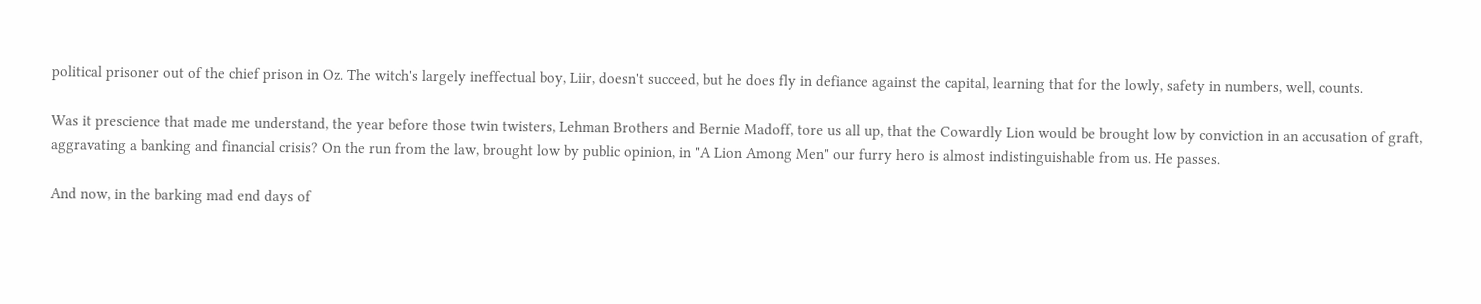political prisoner out of the chief prison in Oz. The witch's largely ineffectual boy, Liir, doesn't succeed, but he does fly in defiance against the capital, learning that for the lowly, safety in numbers, well, counts.

Was it prescience that made me understand, the year before those twin twisters, Lehman Brothers and Bernie Madoff, tore us all up, that the Cowardly Lion would be brought low by conviction in an accusation of graft, aggravating a banking and financial crisis? On the run from the law, brought low by public opinion, in "A Lion Among Men" our furry hero is almost indistinguishable from us. He passes.

And now, in the barking mad end days of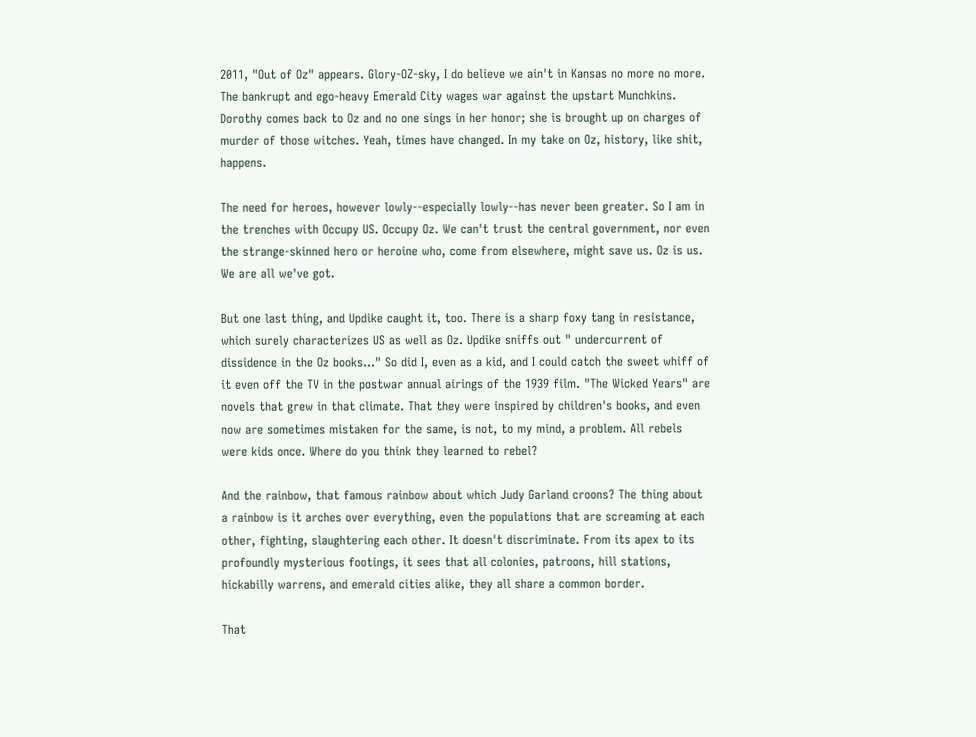2011, "Out of Oz" appears. Glory-OZ-sky, I do believe we ain't in Kansas no more no more. The bankrupt and ego-heavy Emerald City wages war against the upstart Munchkins. Dorothy comes back to Oz and no one sings in her honor; she is brought up on charges of murder of those witches. Yeah, times have changed. In my take on Oz, history, like shit, happens.

The need for heroes, however lowly--especially lowly--has never been greater. So I am in the trenches with Occupy US. Occupy Oz. We can't trust the central government, nor even the strange-skinned hero or heroine who, come from elsewhere, might save us. Oz is us. We are all we've got.

But one last thing, and Updike caught it, too. There is a sharp foxy tang in resistance, which surely characterizes US as well as Oz. Updike sniffs out " undercurrent of dissidence in the Oz books..." So did I, even as a kid, and I could catch the sweet whiff of it even off the TV in the postwar annual airings of the 1939 film. "The Wicked Years" are novels that grew in that climate. That they were inspired by children's books, and even now are sometimes mistaken for the same, is not, to my mind, a problem. All rebels were kids once. Where do you think they learned to rebel?

And the rainbow, that famous rainbow about which Judy Garland croons? The thing about a rainbow is it arches over everything, even the populations that are screaming at each other, fighting, slaughtering each other. It doesn't discriminate. From its apex to its profoundly mysterious footings, it sees that all colonies, patroons, hill stations, hickabilly warrens, and emerald cities alike, they all share a common border.

That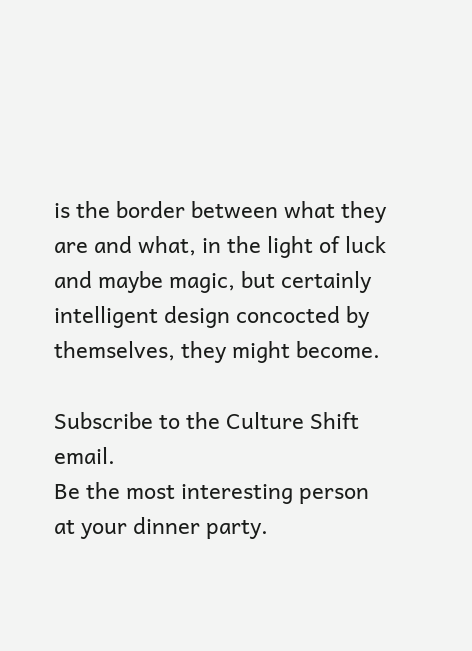is the border between what they are and what, in the light of luck and maybe magic, but certainly intelligent design concocted by themselves, they might become.

Subscribe to the Culture Shift email.
Be the most interesting person at your dinner party.